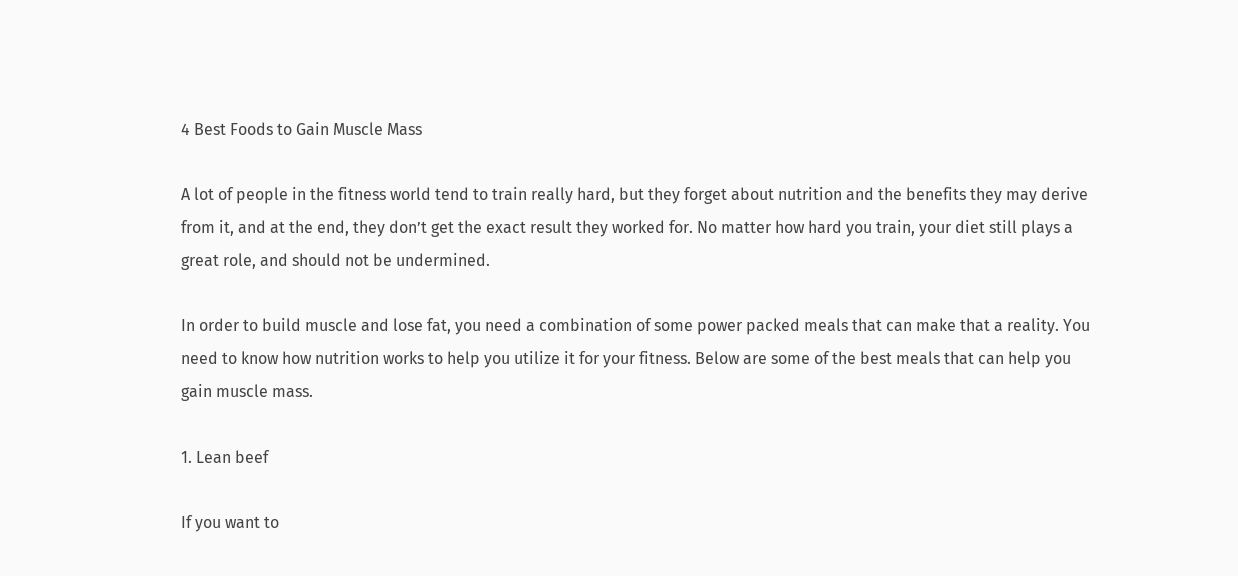4 Best Foods to Gain Muscle Mass

A lot of people in the fitness world tend to train really hard, but they forget about nutrition and the benefits they may derive from it, and at the end, they don’t get the exact result they worked for. No matter how hard you train, your diet still plays a great role, and should not be undermined.

In order to build muscle and lose fat, you need a combination of some power packed meals that can make that a reality. You need to know how nutrition works to help you utilize it for your fitness. Below are some of the best meals that can help you gain muscle mass.

1. Lean beef

If you want to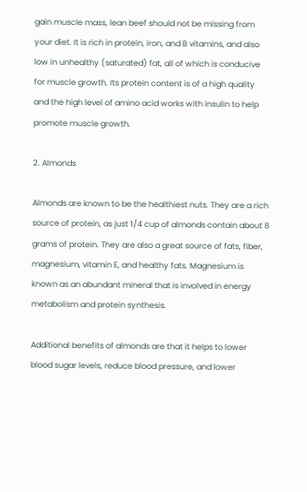gain muscle mass, lean beef should not be missing from your diet. It is rich in protein, iron, and B vitamins, and also low in unhealthy (saturated) fat, all of which is conducive for muscle growth. Its protein content is of a high quality and the high level of amino acid works with insulin to help promote muscle growth.

2. Almonds

Almonds are known to be the healthiest nuts. They are a rich source of protein, as just 1/4 cup of almonds contain about 8 grams of protein. They are also a great source of fats, fiber, magnesium, vitamin E, and healthy fats. Magnesium is known as an abundant mineral that is involved in energy metabolism and protein synthesis.

Additional benefits of almonds are that it helps to lower blood sugar levels, reduce blood pressure, and lower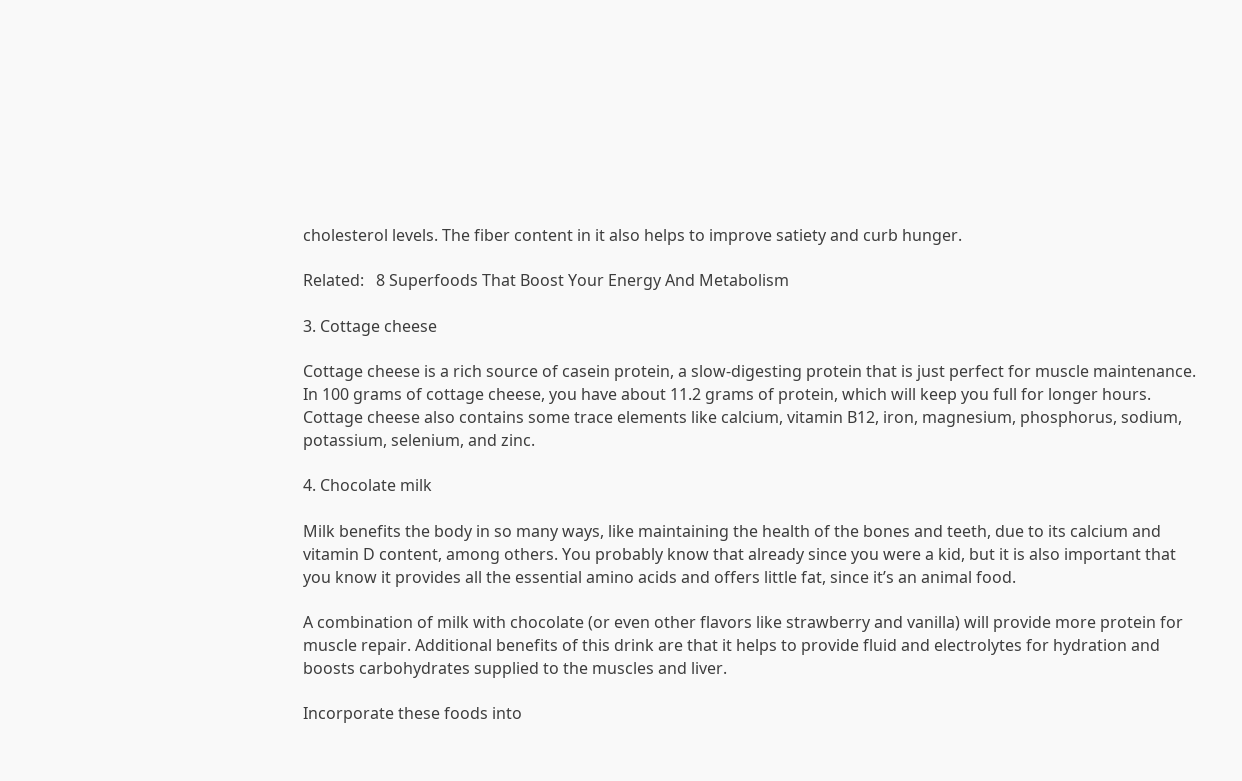cholesterol levels. The fiber content in it also helps to improve satiety and curb hunger.

Related:   8 Superfoods That Boost Your Energy And Metabolism

3. Cottage cheese

Cottage cheese is a rich source of casein protein, a slow-digesting protein that is just perfect for muscle maintenance. In 100 grams of cottage cheese, you have about 11.2 grams of protein, which will keep you full for longer hours. Cottage cheese also contains some trace elements like calcium, vitamin B12, iron, magnesium, phosphorus, sodium, potassium, selenium, and zinc.

4. Chocolate milk

Milk benefits the body in so many ways, like maintaining the health of the bones and teeth, due to its calcium and vitamin D content, among others. You probably know that already since you were a kid, but it is also important that you know it provides all the essential amino acids and offers little fat, since it’s an animal food.

A combination of milk with chocolate (or even other flavors like strawberry and vanilla) will provide more protein for muscle repair. Additional benefits of this drink are that it helps to provide fluid and electrolytes for hydration and boosts carbohydrates supplied to the muscles and liver.

Incorporate these foods into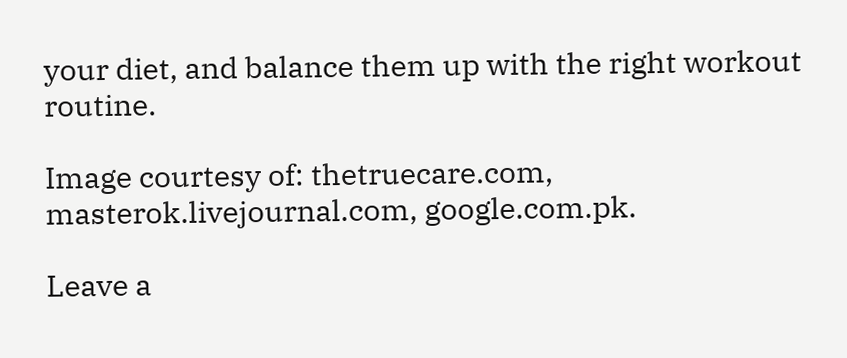your diet, and balance them up with the right workout routine.

Image courtesy of: thetruecare.com, masterok.livejournal.com, google.com.pk.

Leave a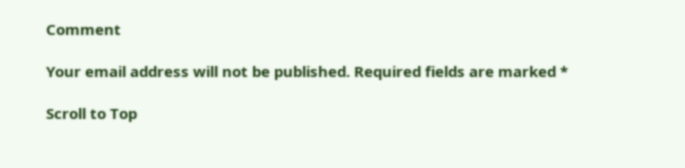Comment

Your email address will not be published. Required fields are marked *

Scroll to Top